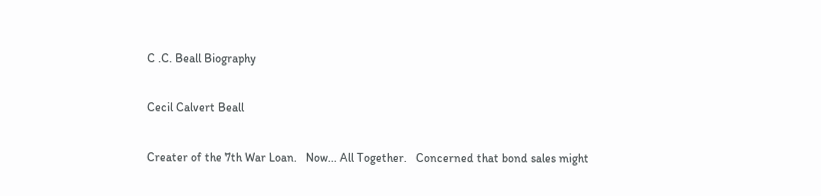C .C. Beall Biography

Cecil Calvert Beall

Creater of the 7th War Loan.   Now... All Together.   Concerned that bond sales might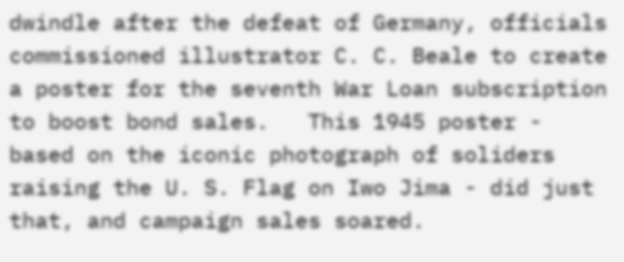dwindle after the defeat of Germany, officials commissioned illustrator C. C. Beale to create a poster for the seventh War Loan subscription to boost bond sales.   This 1945 poster - based on the iconic photograph of soliders raising the U. S. Flag on Iwo Jima - did just that, and campaign sales soared.